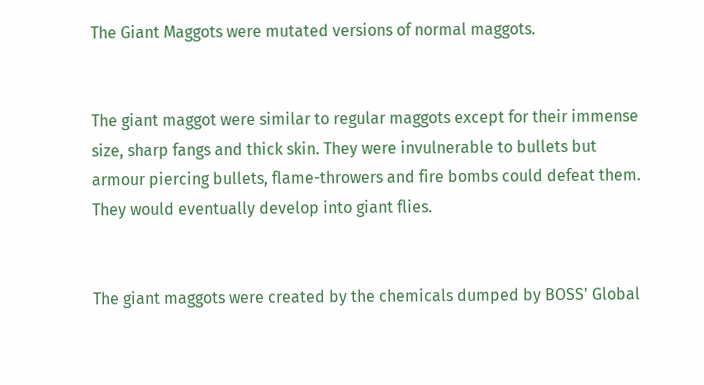The Giant Maggots were mutated versions of normal maggots.


The giant maggot were similar to regular maggots except for their immense size, sharp fangs and thick skin. They were invulnerable to bullets but armour piercing bullets, flame-throwers and fire bombs could defeat them. They would eventually develop into giant flies.


The giant maggots were created by the chemicals dumped by BOSS' Global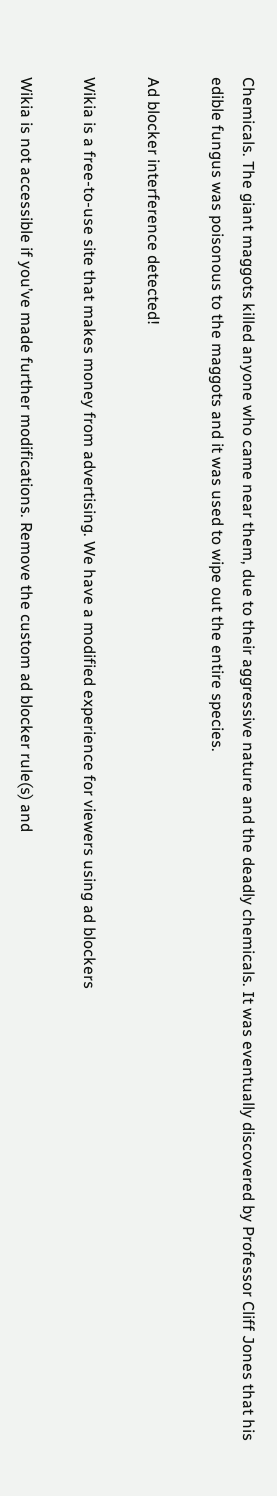Chemicals. The giant maggots killed anyone who came near them, due to their aggressive nature and the deadly chemicals. It was eventually discovered by Professor Cliff Jones that his edible fungus was poisonous to the maggots and it was used to wipe out the entire species.

Ad blocker interference detected!

Wikia is a free-to-use site that makes money from advertising. We have a modified experience for viewers using ad blockers

Wikia is not accessible if you’ve made further modifications. Remove the custom ad blocker rule(s) and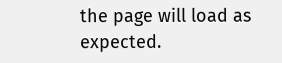the page will load as expected.